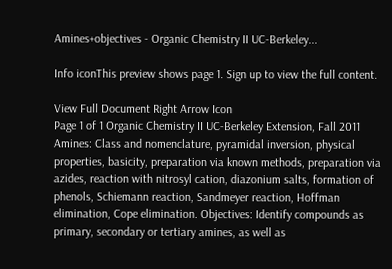Amines+objectives - Organic Chemistry II UC-Berkeley...

Info iconThis preview shows page 1. Sign up to view the full content.

View Full Document Right Arrow Icon
Page 1 of 1 Organic Chemistry II UC-Berkeley Extension, Fall 2011 Amines: Class and nomenclature, pyramidal inversion, physical properties, basicity, preparation via known methods, preparation via azides, reaction with nitrosyl cation, diazonium salts, formation of phenols, Schiemann reaction, Sandmeyer reaction, Hoffman elimination, Cope elimination. Objectives: Identify compounds as primary, secondary or tertiary amines, as well as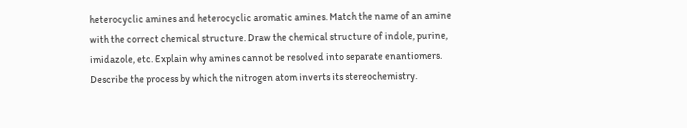heterocyclic amines and heterocyclic aromatic amines. Match the name of an amine with the correct chemical structure. Draw the chemical structure of indole, purine, imidazole, etc. Explain why amines cannot be resolved into separate enantiomers. Describe the process by which the nitrogen atom inverts its stereochemistry.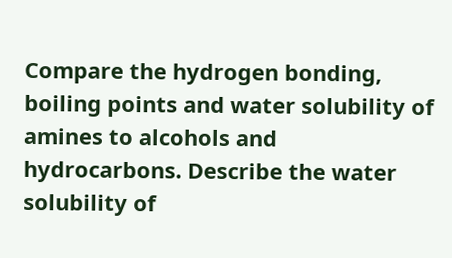Compare the hydrogen bonding, boiling points and water solubility of amines to alcohols and hydrocarbons. Describe the water solubility of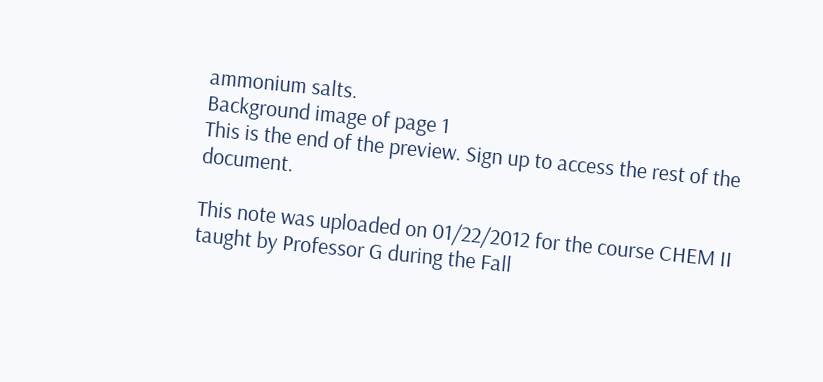ammonium salts.
Background image of page 1
This is the end of the preview. Sign up to access the rest of the document.

This note was uploaded on 01/22/2012 for the course CHEM II taught by Professor G during the Fall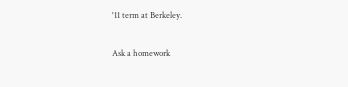'11 term at Berkeley.

Ask a homework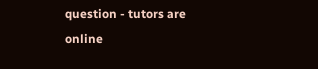question - tutors are online